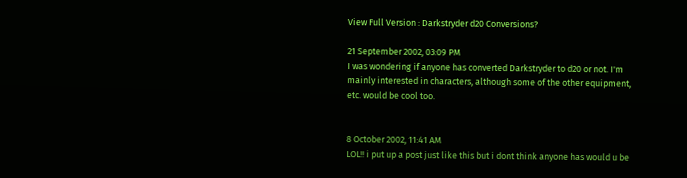View Full Version : Darkstryder d20 Conversions?

21 September 2002, 03:09 PM
I was wondering if anyone has converted Darkstryder to d20 or not. I'm mainly interested in characters, although some of the other equipment, etc. would be cool too.


8 October 2002, 11:41 AM
LOL!! i put up a post just like this but i dont think anyone has would u be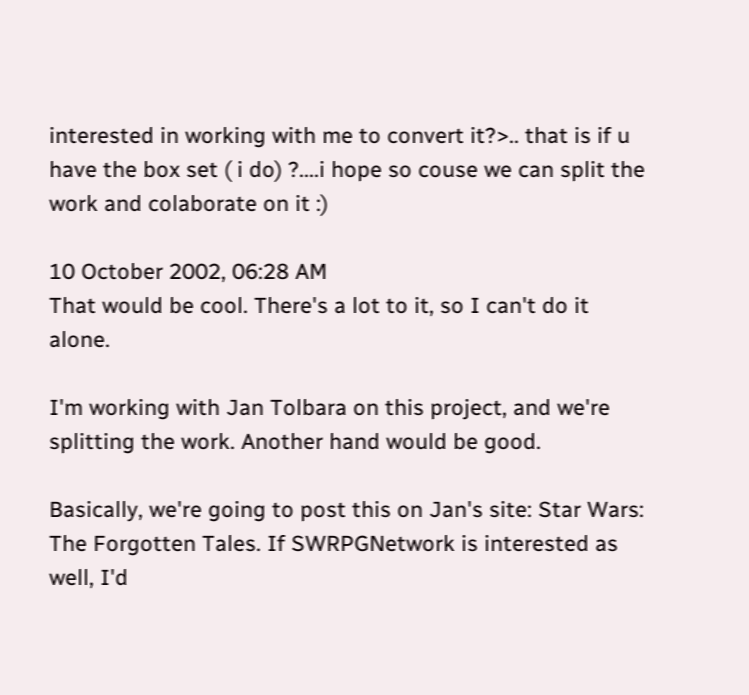interested in working with me to convert it?>.. that is if u have the box set ( i do) ?....i hope so couse we can split the work and colaborate on it :)

10 October 2002, 06:28 AM
That would be cool. There's a lot to it, so I can't do it alone.

I'm working with Jan Tolbara on this project, and we're splitting the work. Another hand would be good.

Basically, we're going to post this on Jan's site: Star Wars: The Forgotten Tales. If SWRPGNetwork is interested as well, I'd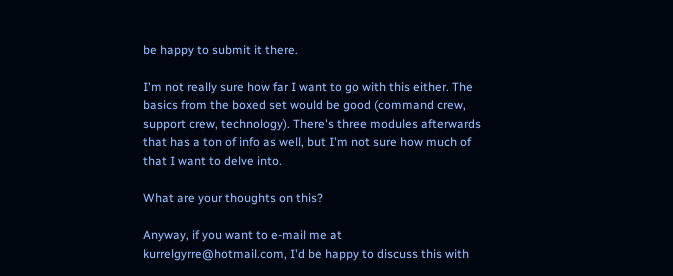be happy to submit it there.

I'm not really sure how far I want to go with this either. The basics from the boxed set would be good (command crew, support crew, technology). There's three modules afterwards that has a ton of info as well, but I'm not sure how much of that I want to delve into.

What are your thoughts on this?

Anyway, if you want to e-mail me at kurrelgyrre@hotmail.com, I'd be happy to discuss this with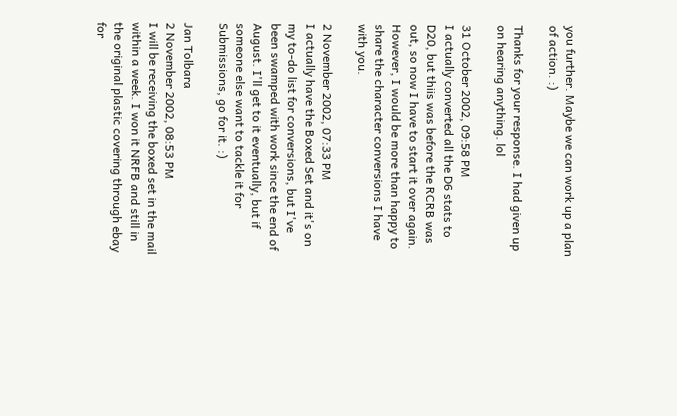you further. Maybe we can work up a plan of action. :)

Thanks for your response. I had given up on hearing anything. lol

31 October 2002, 09:58 PM
I actually converted all the D6 stats to D20, but thiis was before the RCRB was out, so now I have to start it over again. However, I would be more than happy to share the character conversions I have with you.

2 November 2002, 07:33 PM
I actually have the Boxed Set and it's on my to-do list for conversions, but I've been swamped with work since the end of August. I'll get to it eventually, but if someone else want to tackle it for Submissions, go for it. :)

Jan Tolbara
2 November 2002, 08:53 PM
I will be receiving the boxed set in the mail within a week. I won it NRFB and still in the original plastic covering through ebay for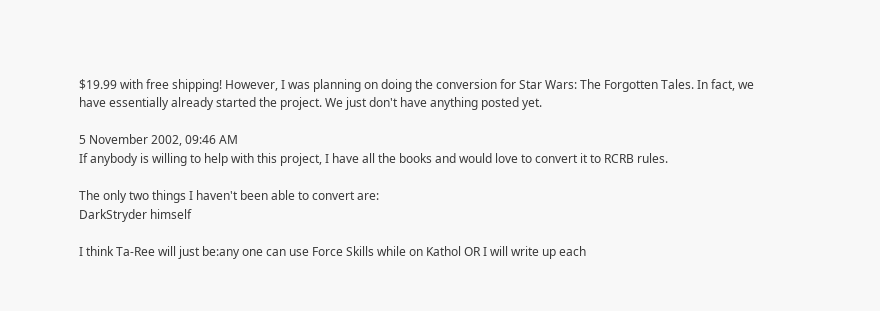$19.99 with free shipping! However, I was planning on doing the conversion for Star Wars: The Forgotten Tales. In fact, we have essentially already started the project. We just don't have anything posted yet.

5 November 2002, 09:46 AM
If anybody is willing to help with this project, I have all the books and would love to convert it to RCRB rules.

The only two things I haven't been able to convert are:
DarkStryder himself

I think Ta-Ree will just be:any one can use Force Skills while on Kathol OR I will write up each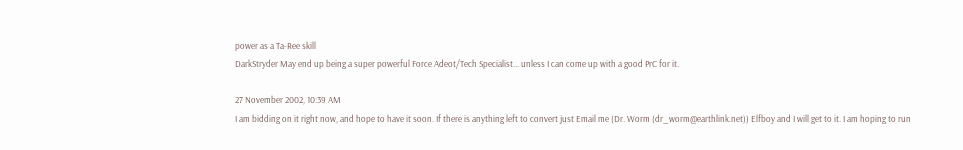power as a Ta-Ree skill
DarkStryder May end up being a super powerful Force Adeot/Tech Specialist... unless I can come up with a good PrC for it.

27 November 2002, 10:39 AM
I am bidding on it right now, and hope to have it soon. If there is anything left to convert just Email me (Dr. Worm (dr_worm@earthlink.net)) Elfboy and I will get to it. I am hoping to run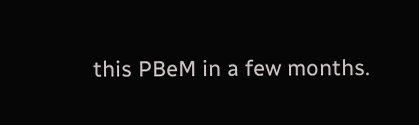this PBeM in a few months.